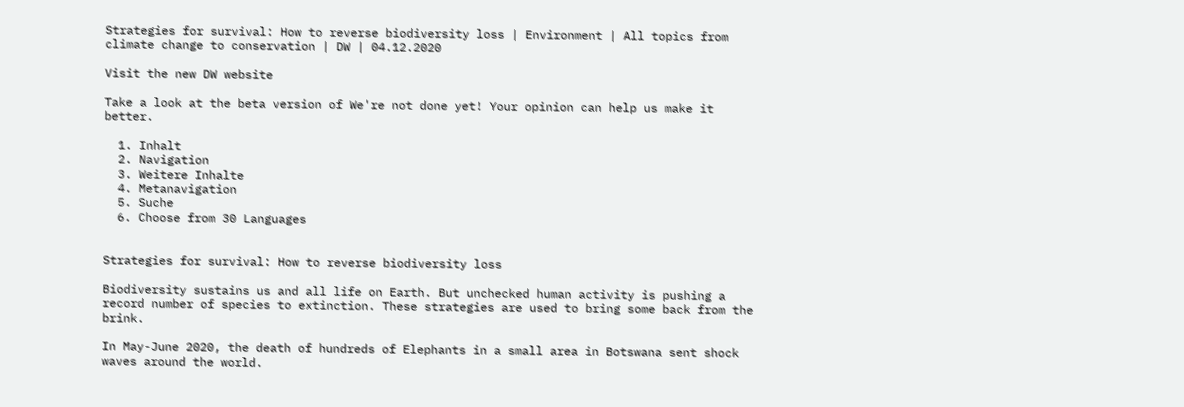Strategies for survival: How to reverse biodiversity loss | Environment | All topics from climate change to conservation | DW | 04.12.2020

Visit the new DW website

Take a look at the beta version of We're not done yet! Your opinion can help us make it better.

  1. Inhalt
  2. Navigation
  3. Weitere Inhalte
  4. Metanavigation
  5. Suche
  6. Choose from 30 Languages


Strategies for survival: How to reverse biodiversity loss

Biodiversity sustains us and all life on Earth. But unchecked human activity is pushing a record number of species to extinction. These strategies are used to bring some back from the brink.

In May-June 2020, the death of hundreds of Elephants in a small area in Botswana sent shock waves around the world.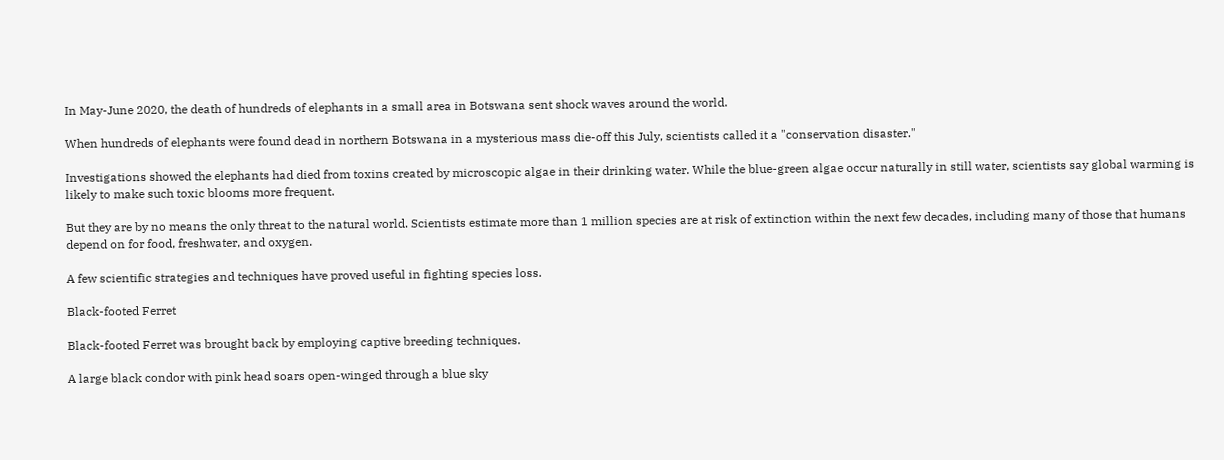In May-June 2020, the death of hundreds of elephants in a small area in Botswana sent shock waves around the world.

When hundreds of elephants were found dead in northern Botswana in a mysterious mass die-off this July, scientists called it a "conservation disaster."

Investigations showed the elephants had died from toxins created by microscopic algae in their drinking water. While the blue-green algae occur naturally in still water, scientists say global warming is likely to make such toxic blooms more frequent.

But they are by no means the only threat to the natural world. Scientists estimate more than 1 million species are at risk of extinction within the next few decades, including many of those that humans depend on for food, freshwater, and oxygen.

A few scientific strategies and techniques have proved useful in fighting species loss.

Black-footed Ferret

Black-footed Ferret was brought back by employing captive breeding techniques.

A large black condor with pink head soars open-winged through a blue sky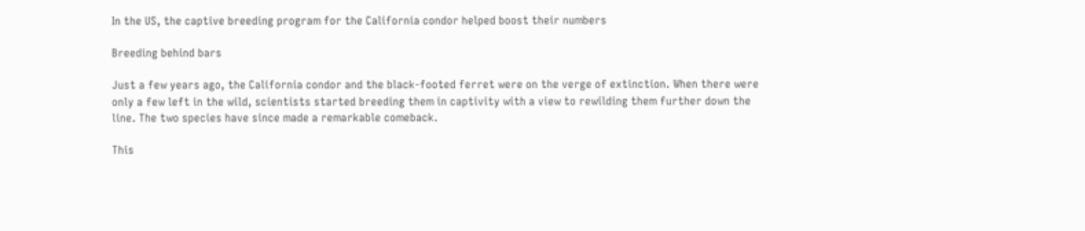In the US, the captive breeding program for the California condor helped boost their numbers

Breeding behind bars

Just a few years ago, the California condor and the black-footed ferret were on the verge of extinction. When there were only a few left in the wild, scientists started breeding them in captivity with a view to rewilding them further down the line. The two species have since made a remarkable comeback.

This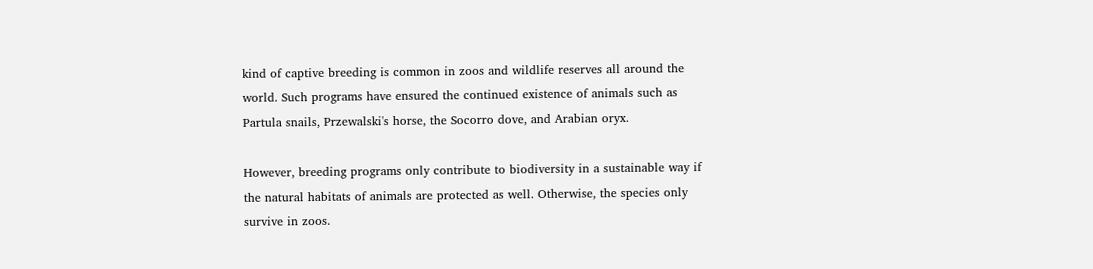kind of captive breeding is common in zoos and wildlife reserves all around the world. Such programs have ensured the continued existence of animals such as Partula snails, Przewalski's horse, the Socorro dove, and Arabian oryx.

However, breeding programs only contribute to biodiversity in a sustainable way if the natural habitats of animals are protected as well. Otherwise, the species only survive in zoos.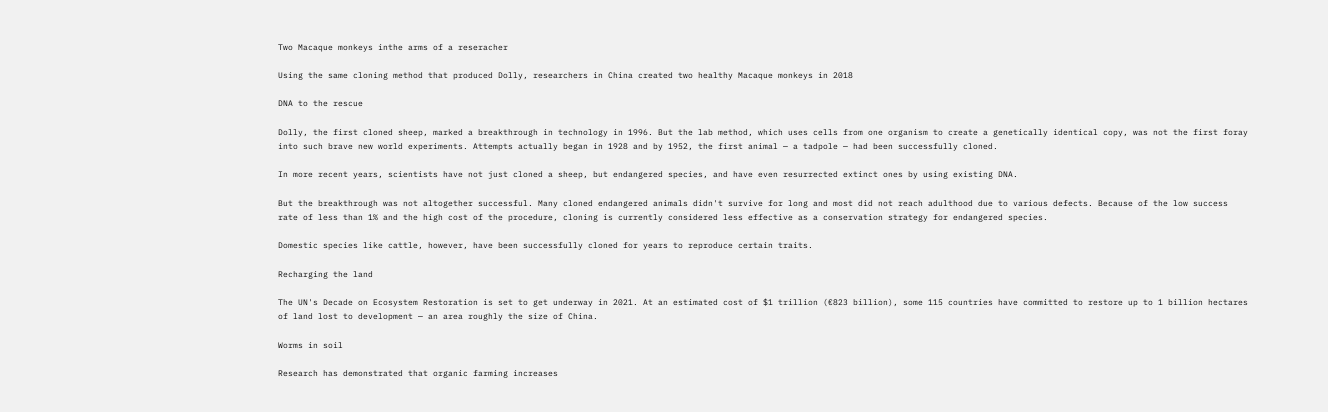Two Macaque monkeys inthe arms of a reseracher

Using the same cloning method that produced Dolly, researchers in China created two healthy Macaque monkeys in 2018

DNA to the rescue

Dolly, the first cloned sheep, marked a breakthrough in technology in 1996. But the lab method, which uses cells from one organism to create a genetically identical copy, was not the first foray into such brave new world experiments. Attempts actually began in 1928 and by 1952, the first animal — a tadpole — had been successfully cloned.

In more recent years, scientists have not just cloned a sheep, but endangered species, and have even resurrected extinct ones by using existing DNA.

But the breakthrough was not altogether successful. Many cloned endangered animals didn't survive for long and most did not reach adulthood due to various defects. Because of the low success rate of less than 1% and the high cost of the procedure, cloning is currently considered less effective as a conservation strategy for endangered species.

Domestic species like cattle, however, have been successfully cloned for years to reproduce certain traits.

Recharging the land

The UN's Decade on Ecosystem Restoration is set to get underway in 2021. At an estimated cost of $1 trillion (€823 billion), some 115 countries have committed to restore up to 1 billion hectares of land lost to development — an area roughly the size of China.

Worms in soil

Research has demonstrated that organic farming increases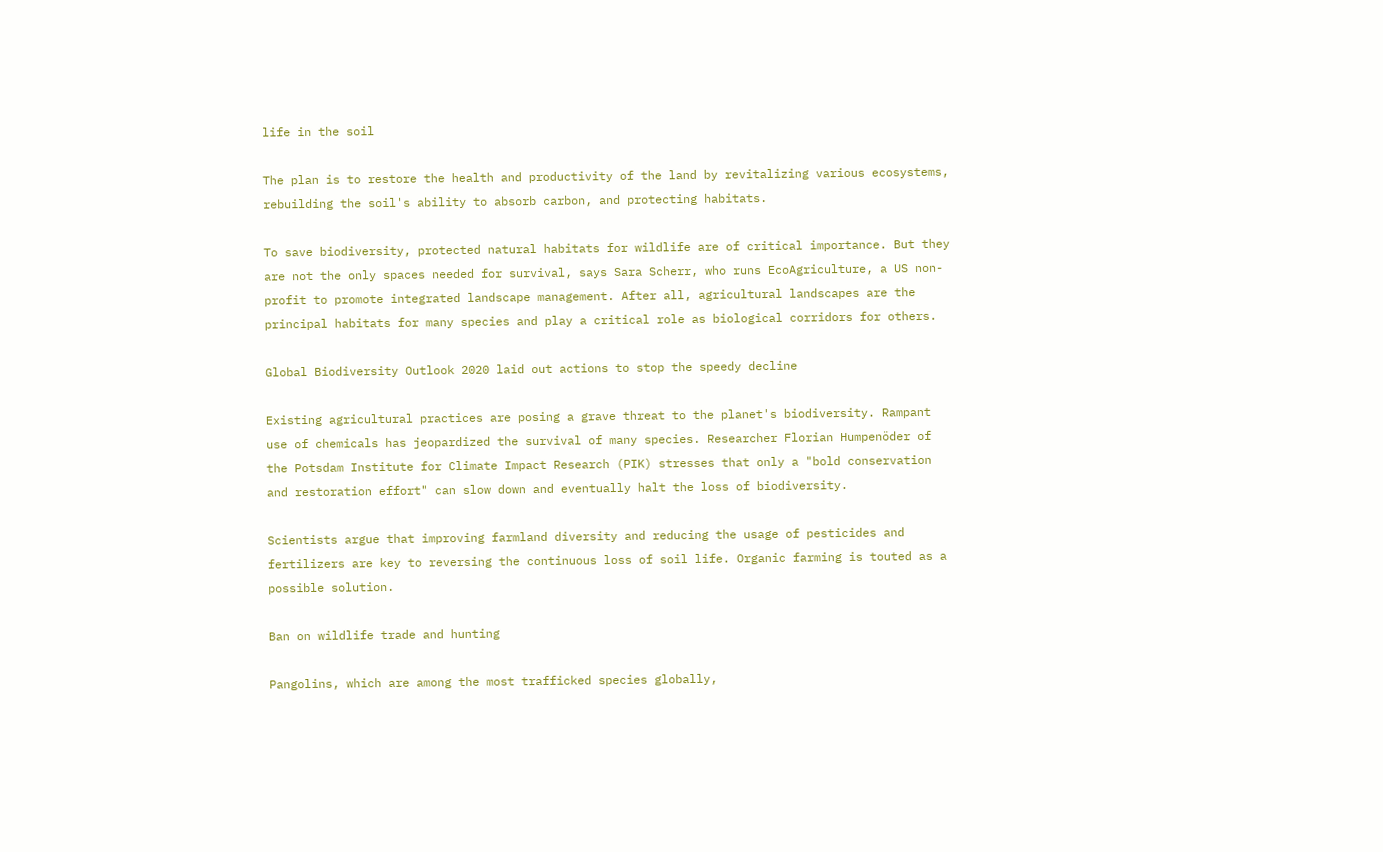life in the soil

The plan is to restore the health and productivity of the land by revitalizing various ecosystems, rebuilding the soil's ability to absorb carbon, and protecting habitats.

To save biodiversity, protected natural habitats for wildlife are of critical importance. But they are not the only spaces needed for survival, says Sara Scherr, who runs EcoAgriculture, a US non-profit to promote integrated landscape management. After all, agricultural landscapes are the principal habitats for many species and play a critical role as biological corridors for others.

Global Biodiversity Outlook 2020 laid out actions to stop the speedy decline

Existing agricultural practices are posing a grave threat to the planet's biodiversity. Rampant use of chemicals has jeopardized the survival of many species. Researcher Florian Humpenöder of the Potsdam Institute for Climate Impact Research (PIK) stresses that only a "bold conservation and restoration effort" can slow down and eventually halt the loss of biodiversity.

Scientists argue that improving farmland diversity and reducing the usage of pesticides and fertilizers are key to reversing the continuous loss of soil life. Organic farming is touted as a possible solution.

Ban on wildlife trade and hunting

Pangolins, which are among the most trafficked species globally,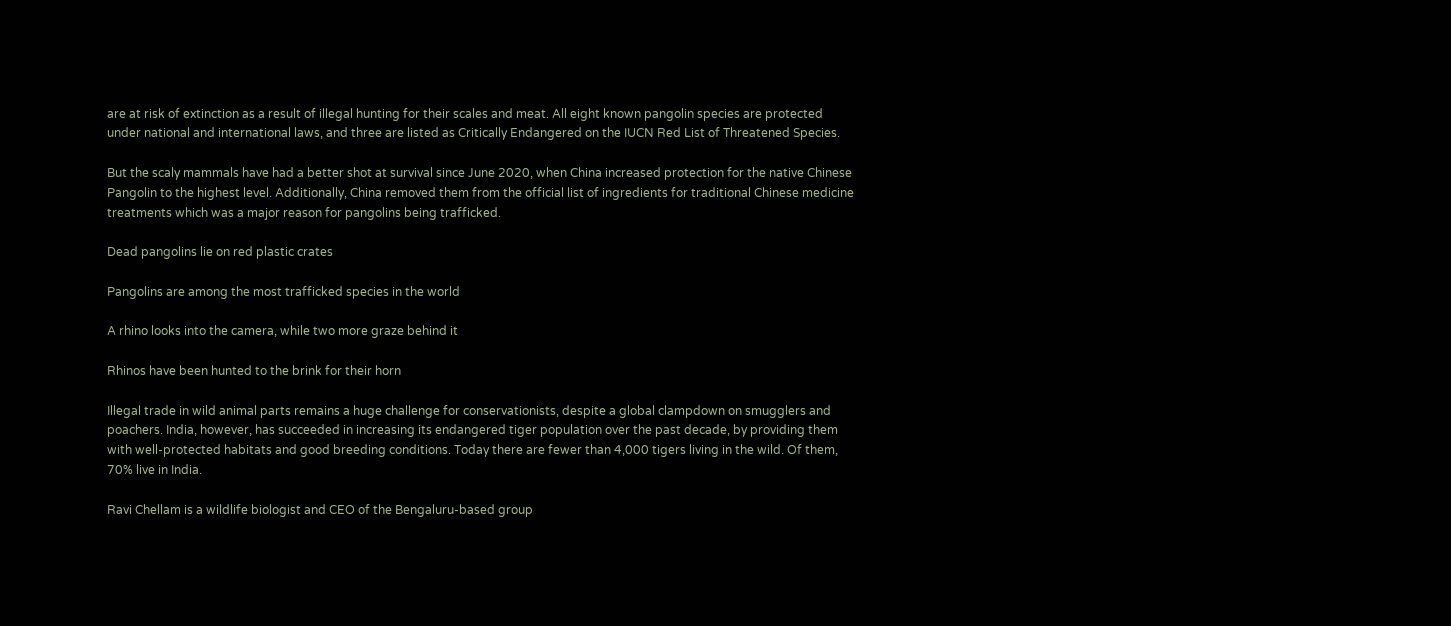are at risk of extinction as a result of illegal hunting for their scales and meat. All eight known pangolin species are protected under national and international laws, and three are listed as Critically Endangered on the IUCN Red List of Threatened Species.

But the scaly mammals have had a better shot at survival since June 2020, when China increased protection for the native Chinese Pangolin to the highest level. Additionally, China removed them from the official list of ingredients for traditional Chinese medicine treatments which was a major reason for pangolins being trafficked.

Dead pangolins lie on red plastic crates

Pangolins are among the most trafficked species in the world

A rhino looks into the camera, while two more graze behind it

Rhinos have been hunted to the brink for their horn

Illegal trade in wild animal parts remains a huge challenge for conservationists, despite a global clampdown on smugglers and poachers. India, however, has succeeded in increasing its endangered tiger population over the past decade, by providing them with well-protected habitats and good breeding conditions. Today there are fewer than 4,000 tigers living in the wild. Of them, 70% live in India.

Ravi Chellam is a wildlife biologist and CEO of the Bengaluru-based group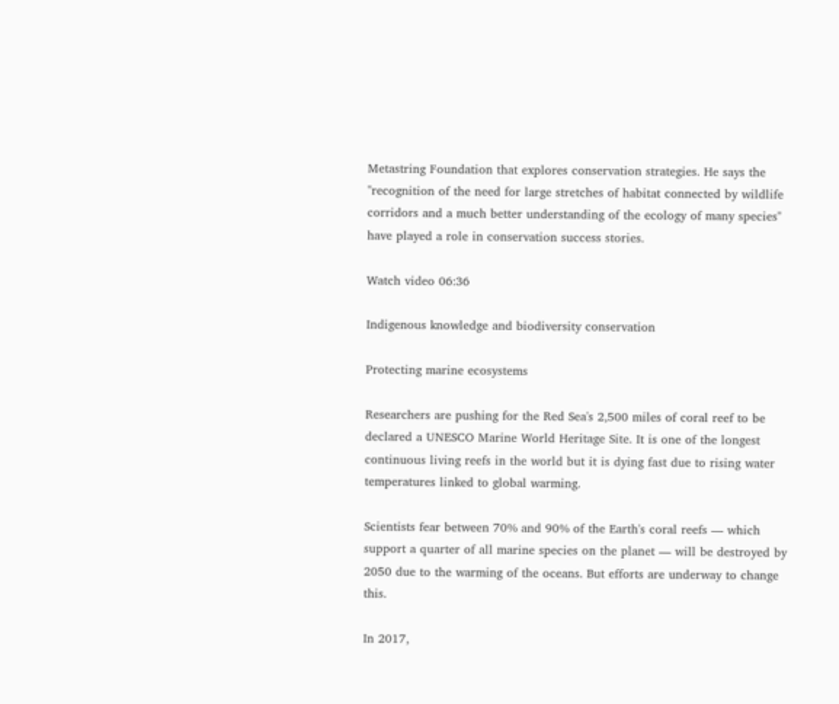Metastring Foundation that explores conservation strategies. He says the "recognition of the need for large stretches of habitat connected by wildlife corridors and a much better understanding of the ecology of many species" have played a role in conservation success stories.

Watch video 06:36

Indigenous knowledge and biodiversity conservation

Protecting marine ecosystems

Researchers are pushing for the Red Sea's 2,500 miles of coral reef to be declared a UNESCO Marine World Heritage Site. It is one of the longest continuous living reefs in the world but it is dying fast due to rising water temperatures linked to global warming.

Scientists fear between 70% and 90% of the Earth's coral reefs — which support a quarter of all marine species on the planet — will be destroyed by 2050 due to the warming of the oceans. But efforts are underway to change this.

In 2017,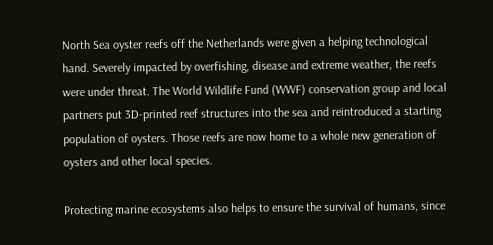North Sea oyster reefs off the Netherlands were given a helping technological hand. Severely impacted by overfishing, disease and extreme weather, the reefs were under threat. The World Wildlife Fund (WWF) conservation group and local partners put 3D-printed reef structures into the sea and reintroduced a starting population of oysters. Those reefs are now home to a whole new generation of oysters and other local species.

Protecting marine ecosystems also helps to ensure the survival of humans, since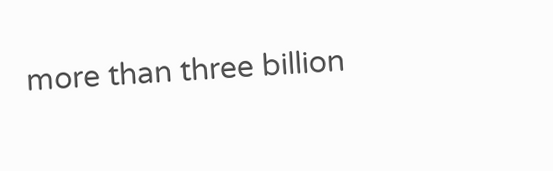more than three billion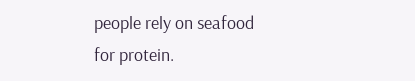people rely on seafood for protein.